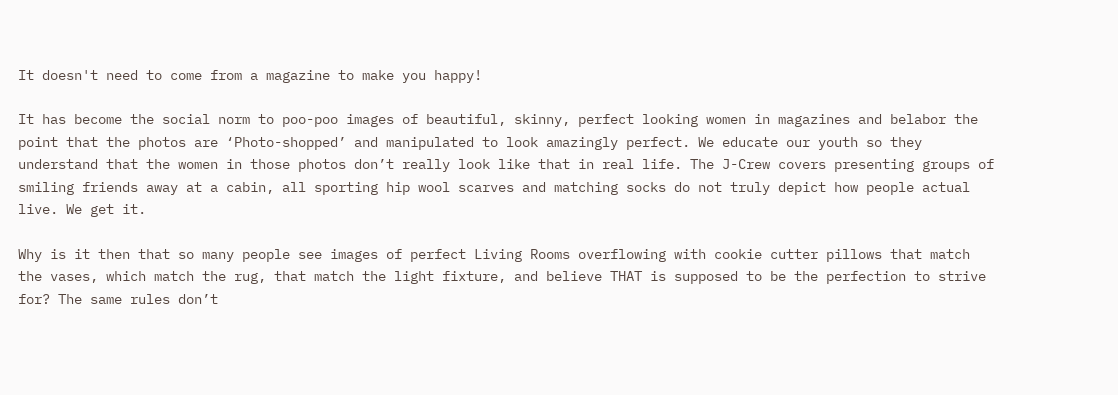It doesn't need to come from a magazine to make you happy!

It has become the social norm to poo-poo images of beautiful, skinny, perfect looking women in magazines and belabor the point that the photos are ‘Photo-shopped’ and manipulated to look amazingly perfect. We educate our youth so they understand that the women in those photos don’t really look like that in real life. The J-Crew covers presenting groups of smiling friends away at a cabin, all sporting hip wool scarves and matching socks do not truly depict how people actual live. We get it.

Why is it then that so many people see images of perfect Living Rooms overflowing with cookie cutter pillows that match the vases, which match the rug, that match the light fixture, and believe THAT is supposed to be the perfection to strive for? The same rules don’t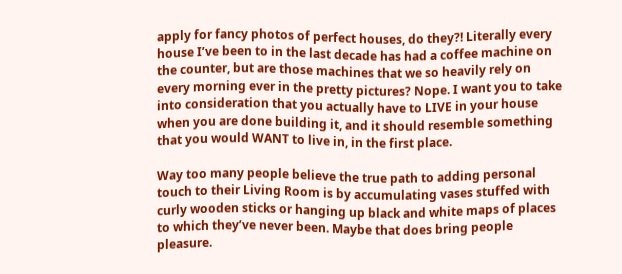apply for fancy photos of perfect houses, do they?! Literally every house I’ve been to in the last decade has had a coffee machine on the counter, but are those machines that we so heavily rely on every morning ever in the pretty pictures? Nope. I want you to take into consideration that you actually have to LIVE in your house when you are done building it, and it should resemble something that you would WANT to live in, in the first place.

Way too many people believe the true path to adding personal touch to their Living Room is by accumulating vases stuffed with curly wooden sticks or hanging up black and white maps of places to which they’ve never been. Maybe that does bring people pleasure.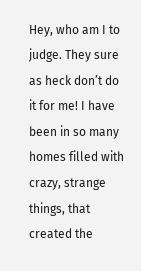Hey, who am I to judge. They sure as heck don’t do it for me! I have been in so many homes filled with crazy, strange things, that created the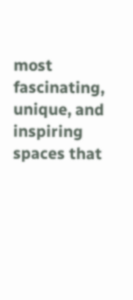most fascinating, unique, and inspiring spaces that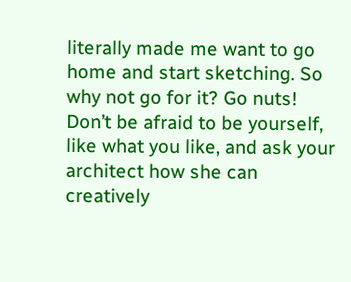literally made me want to go home and start sketching. So why not go for it? Go nuts! Don’t be afraid to be yourself, like what you like, and ask your architect how she can creatively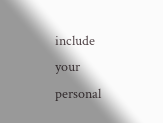include your personal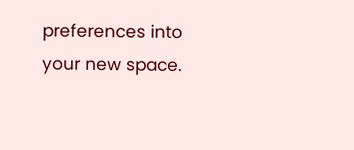preferences into your new space.